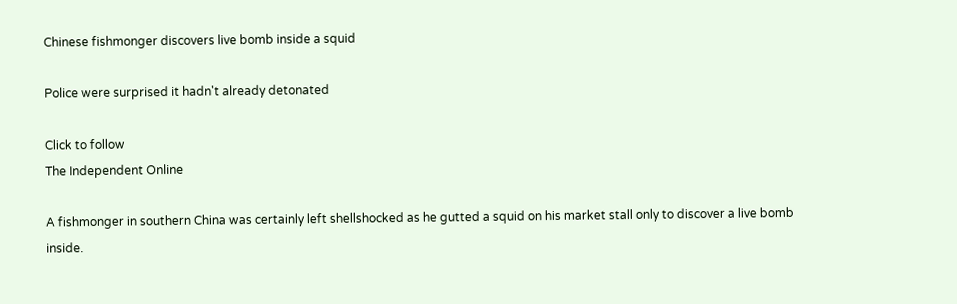Chinese fishmonger discovers live bomb inside a squid

Police were surprised it hadn't already detonated

Click to follow
The Independent Online

A fishmonger in southern China was certainly left shellshocked as he gutted a squid on his market stall only to discover a live bomb inside.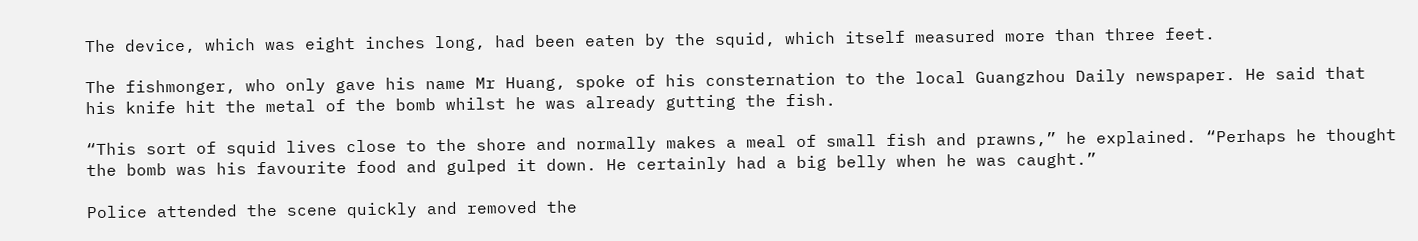The device, which was eight inches long, had been eaten by the squid, which itself measured more than three feet.

The fishmonger, who only gave his name Mr Huang, spoke of his consternation to the local Guangzhou Daily newspaper. He said that his knife hit the metal of the bomb whilst he was already gutting the fish.

“This sort of squid lives close to the shore and normally makes a meal of small fish and prawns,” he explained. “Perhaps he thought the bomb was his favourite food and gulped it down. He certainly had a big belly when he was caught.”

Police attended the scene quickly and removed the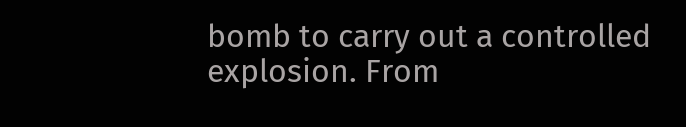bomb to carry out a controlled explosion. From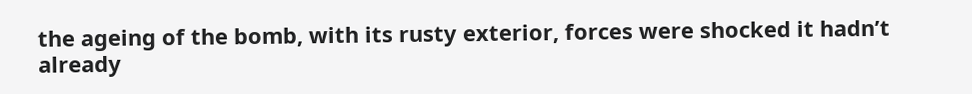the ageing of the bomb, with its rusty exterior, forces were shocked it hadn’t already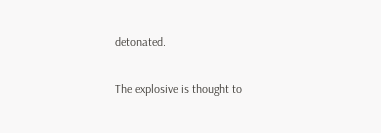detonated.

The explosive is thought to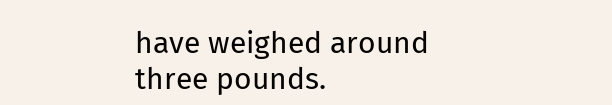have weighed around three pounds.